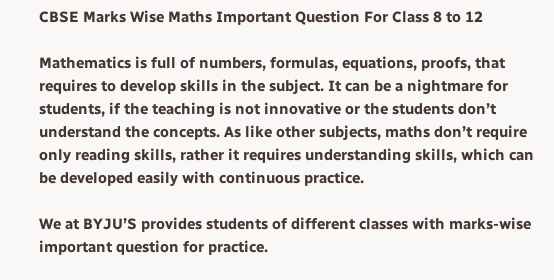CBSE Marks Wise Maths Important Question For Class 8 to 12

Mathematics is full of numbers, formulas, equations, proofs, that requires to develop skills in the subject. It can be a nightmare for students, if the teaching is not innovative or the students don’t understand the concepts. As like other subjects, maths don’t require only reading skills, rather it requires understanding skills, which can be developed easily with continuous practice.

We at BYJU’S provides students of different classes with marks-wise important question for practice.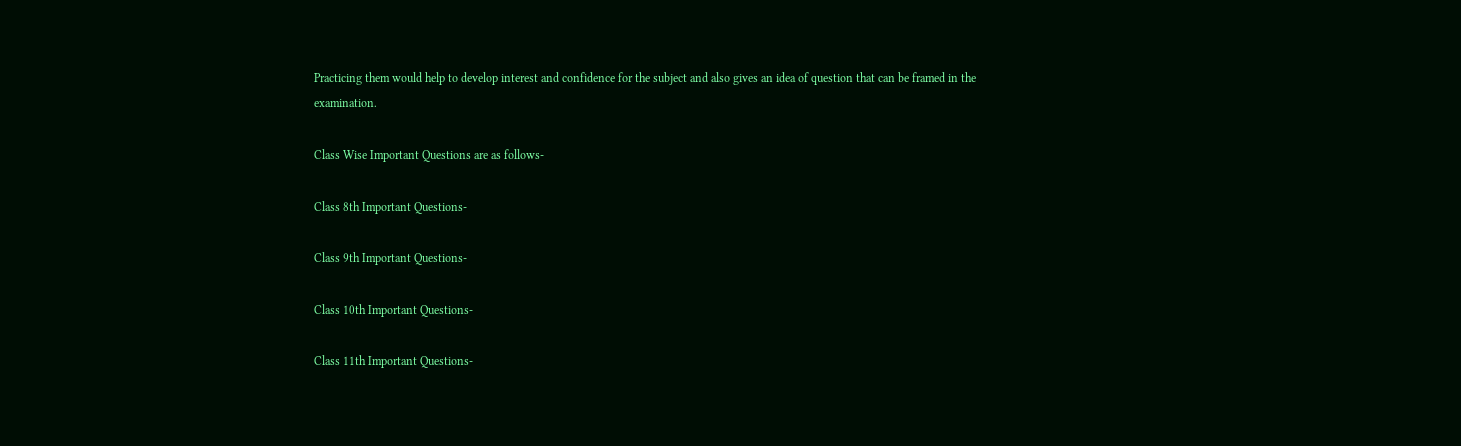Practicing them would help to develop interest and confidence for the subject and also gives an idea of question that can be framed in the examination.

Class Wise Important Questions are as follows-

Class 8th Important Questions-

Class 9th Important Questions-

Class 10th Important Questions-

Class 11th Important Questions-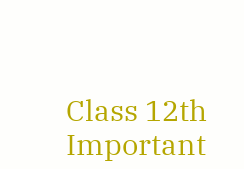Class 12th Important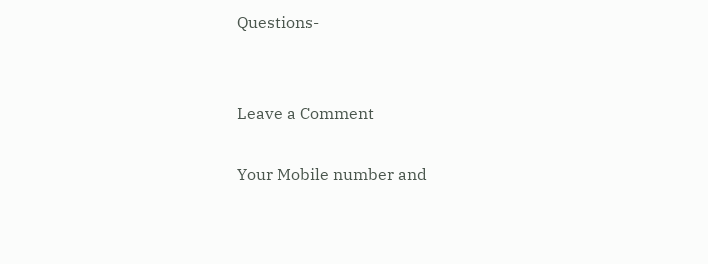Questions-


Leave a Comment

Your Mobile number and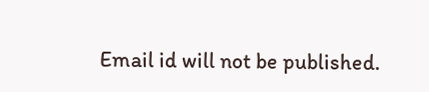Email id will not be published.